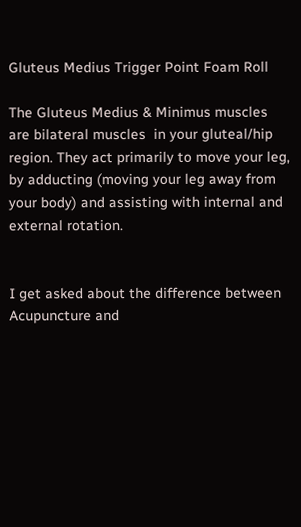Gluteus Medius Trigger Point Foam Roll

The Gluteus Medius & Minimus muscles are bilateral muscles  in your gluteal/hip region. They act primarily to move your leg, by adducting (moving your leg away from your body) and assisting with internal and external rotation.


I get asked about the difference between Acupuncture and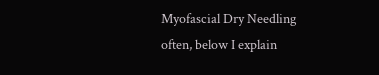Myofascial Dry Needling often, below I explain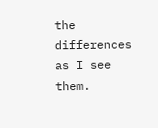the differences as I see them.